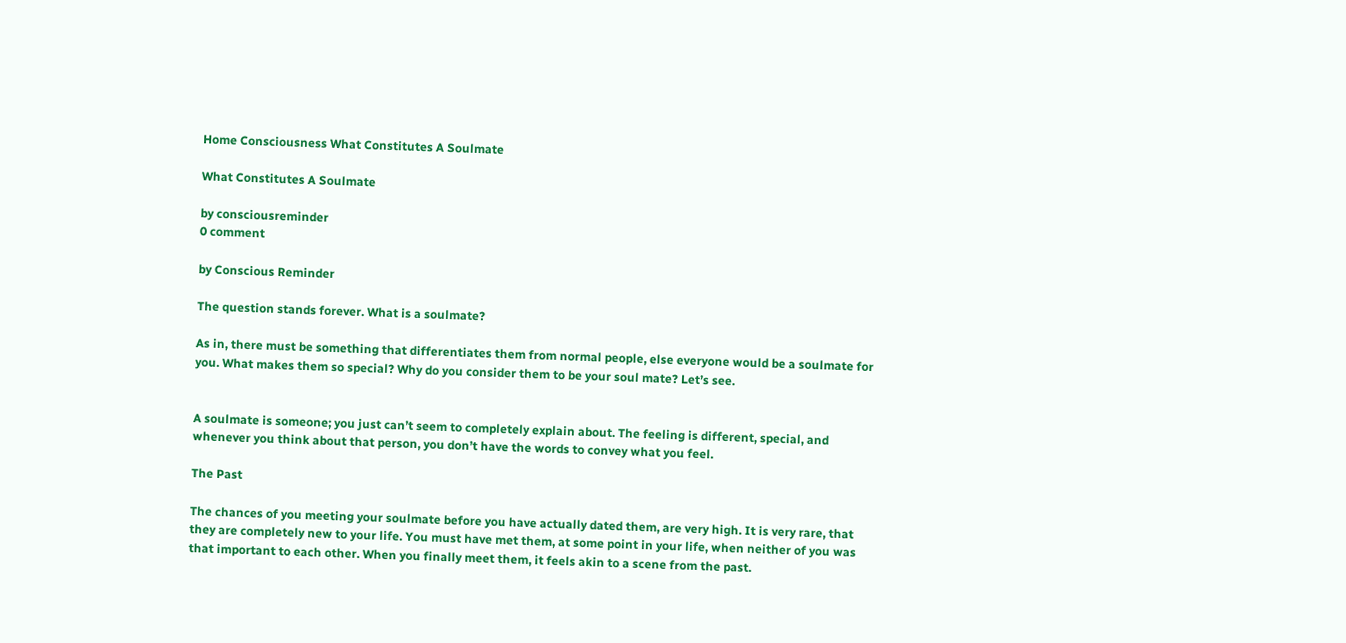Home Consciousness What Constitutes A Soulmate

What Constitutes A Soulmate

by consciousreminder
0 comment

by Conscious Reminder

The question stands forever. What is a soulmate?

As in, there must be something that differentiates them from normal people, else everyone would be a soulmate for you. What makes them so special? Why do you consider them to be your soul mate? Let’s see.


A soulmate is someone; you just can’t seem to completely explain about. The feeling is different, special, and whenever you think about that person, you don’t have the words to convey what you feel.

The Past

The chances of you meeting your soulmate before you have actually dated them, are very high. It is very rare, that they are completely new to your life. You must have met them, at some point in your life, when neither of you was that important to each other. When you finally meet them, it feels akin to a scene from the past.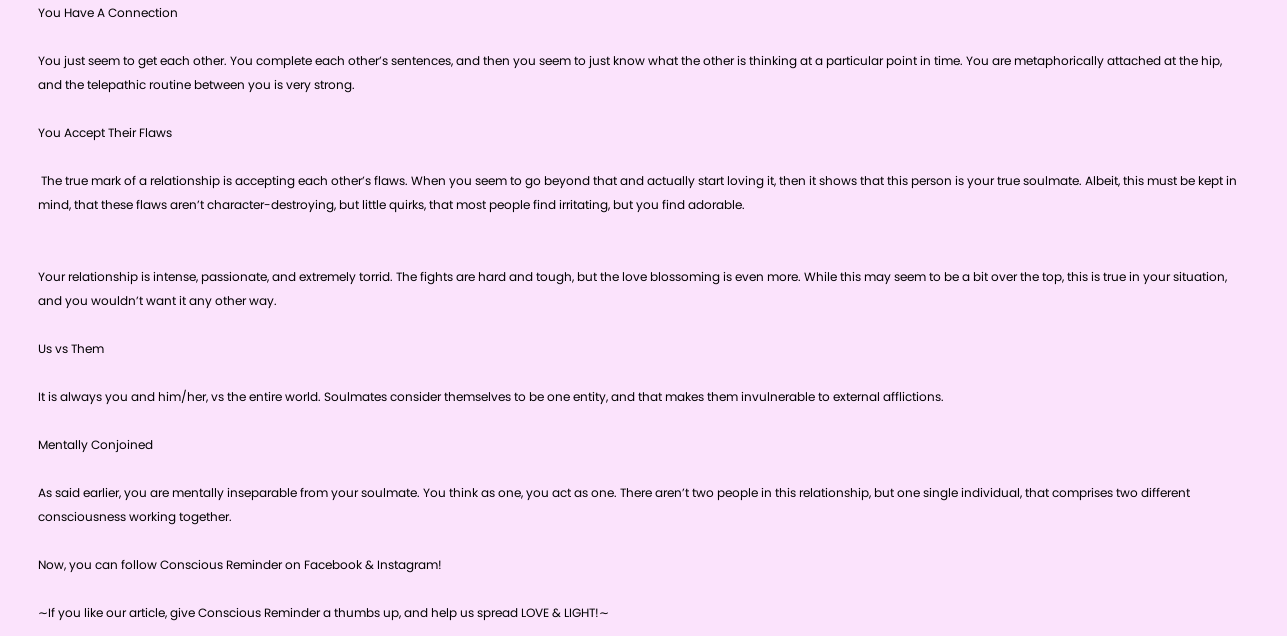You Have A Connection

You just seem to get each other. You complete each other’s sentences, and then you seem to just know what the other is thinking at a particular point in time. You are metaphorically attached at the hip, and the telepathic routine between you is very strong.

You Accept Their Flaws

 The true mark of a relationship is accepting each other’s flaws. When you seem to go beyond that and actually start loving it, then it shows that this person is your true soulmate. Albeit, this must be kept in mind, that these flaws aren’t character-destroying, but little quirks, that most people find irritating, but you find adorable.


Your relationship is intense, passionate, and extremely torrid. The fights are hard and tough, but the love blossoming is even more. While this may seem to be a bit over the top, this is true in your situation, and you wouldn’t want it any other way.

Us vs Them

It is always you and him/her, vs the entire world. Soulmates consider themselves to be one entity, and that makes them invulnerable to external afflictions.

Mentally Conjoined

As said earlier, you are mentally inseparable from your soulmate. You think as one, you act as one. There aren’t two people in this relationship, but one single individual, that comprises two different consciousness working together.

Now, you can follow Conscious Reminder on Facebook & Instagram!

∼If you like our article, give Conscious Reminder a thumbs up, and help us spread LOVE & LIGHT!∼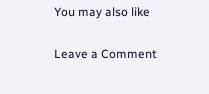You may also like

Leave a Comment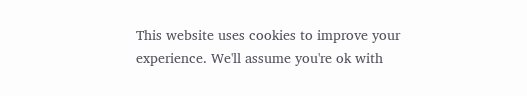This website uses cookies to improve your experience. We'll assume you're ok with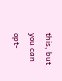this, but you can opt-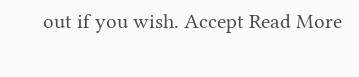out if you wish. Accept Read More